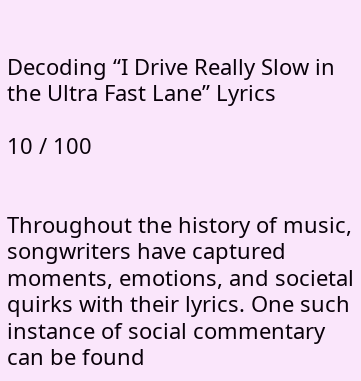Decoding “I Drive Really Slow in the Ultra Fast Lane” Lyrics

10 / 100


Throughout the history of music, songwriters have captured moments, emotions, and societal quirks with their lyrics. One such instance of social commentary can be found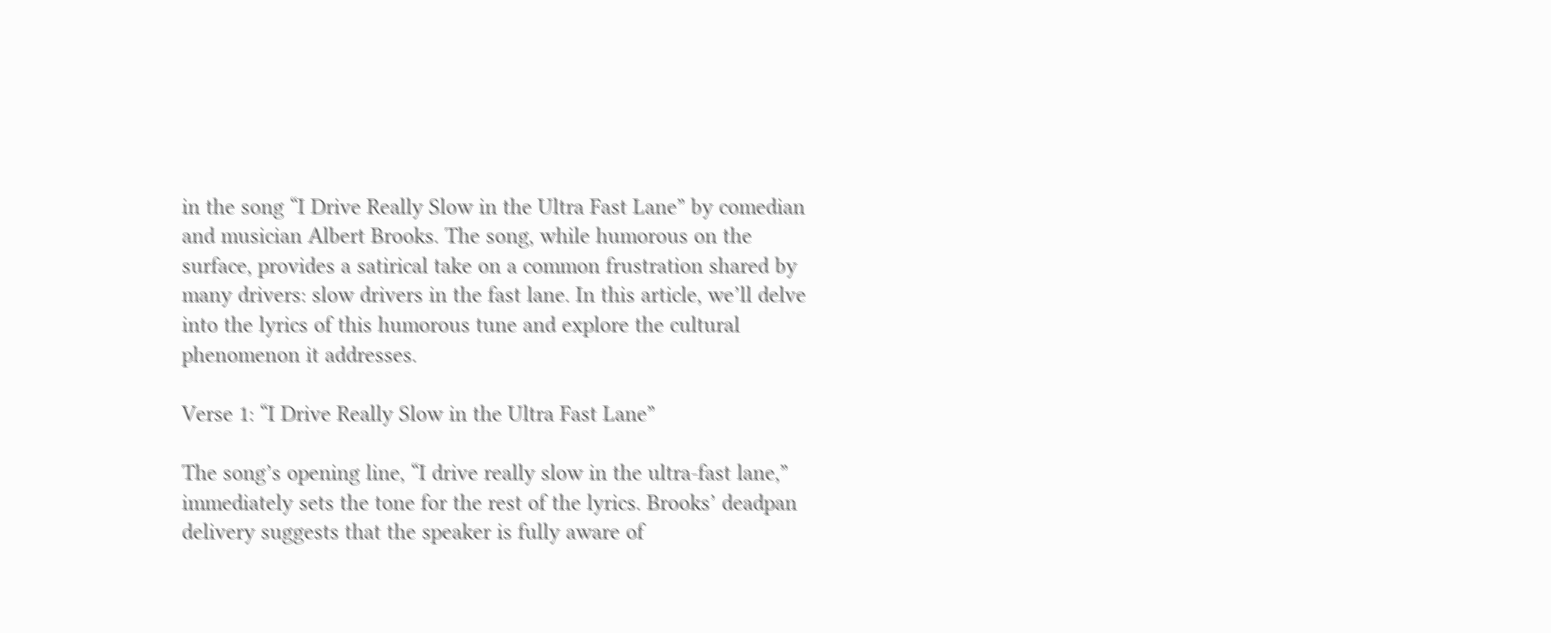in the song “I Drive Really Slow in the Ultra Fast Lane” by comedian and musician Albert Brooks. The song, while humorous on the surface, provides a satirical take on a common frustration shared by many drivers: slow drivers in the fast lane. In this article, we’ll delve into the lyrics of this humorous tune and explore the cultural phenomenon it addresses.

Verse 1: “I Drive Really Slow in the Ultra Fast Lane”

The song’s opening line, “I drive really slow in the ultra-fast lane,” immediately sets the tone for the rest of the lyrics. Brooks’ deadpan delivery suggests that the speaker is fully aware of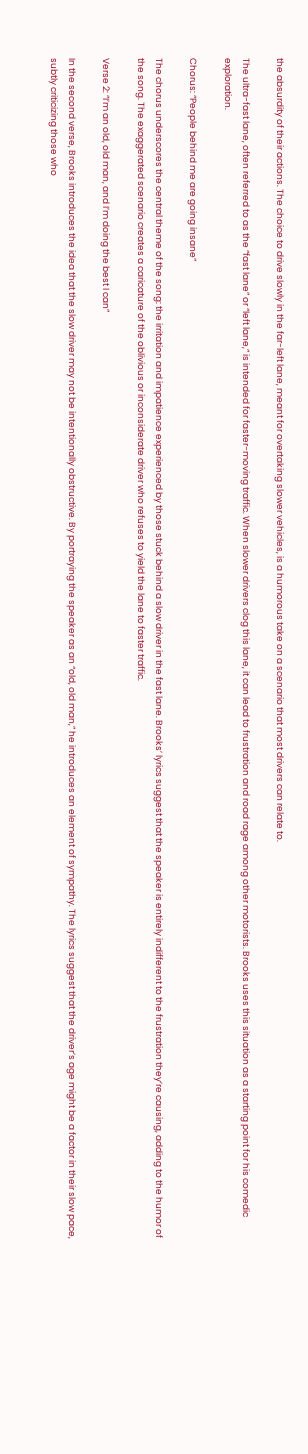the absurdity of their actions. The choice to drive slowly in the far-left lane, meant for overtaking slower vehicles, is a humorous take on a scenario that most drivers can relate to.

The ultra-fast lane, often referred to as the “fast lane” or “left lane,” is intended for faster-moving traffic. When slower drivers clog this lane, it can lead to frustration and road rage among other motorists. Brooks uses this situation as a starting point for his comedic exploration.

Chorus: “People behind me are going insane”

The chorus underscores the central theme of the song: the irritation and impatience experienced by those stuck behind a slow driver in the fast lane. Brooks’ lyrics suggest that the speaker is entirely indifferent to the frustration they’re causing, adding to the humor of the song. The exaggerated scenario creates a caricature of the oblivious or inconsiderate driver who refuses to yield the lane to faster traffic.

Verse 2: “I’m an old, old man, and I’m doing the best I can”

In the second verse, Brooks introduces the idea that the slow driver may not be intentionally obstructive. By portraying the speaker as an “old, old man,” he introduces an element of sympathy. The lyrics suggest that the driver’s age might be a factor in their slow pace, subtly criticizing those who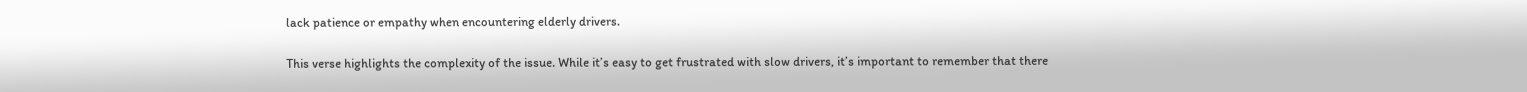lack patience or empathy when encountering elderly drivers.

This verse highlights the complexity of the issue. While it’s easy to get frustrated with slow drivers, it’s important to remember that there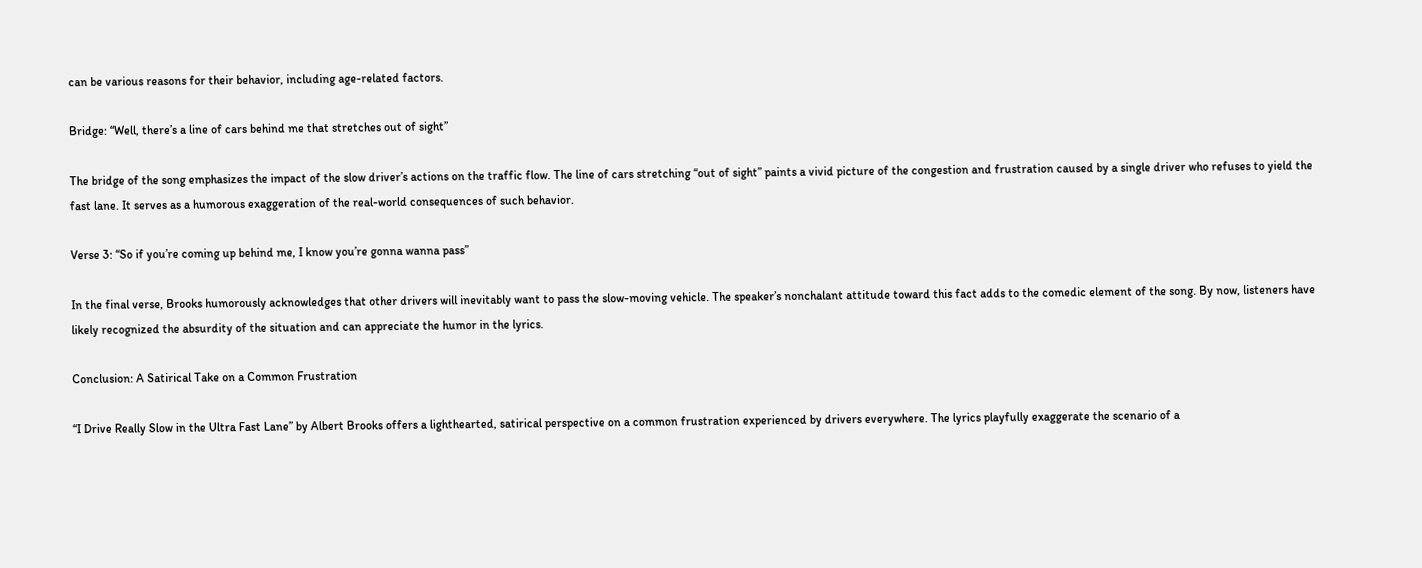can be various reasons for their behavior, including age-related factors.

Bridge: “Well, there’s a line of cars behind me that stretches out of sight”

The bridge of the song emphasizes the impact of the slow driver’s actions on the traffic flow. The line of cars stretching “out of sight” paints a vivid picture of the congestion and frustration caused by a single driver who refuses to yield the fast lane. It serves as a humorous exaggeration of the real-world consequences of such behavior.

Verse 3: “So if you’re coming up behind me, I know you’re gonna wanna pass”

In the final verse, Brooks humorously acknowledges that other drivers will inevitably want to pass the slow-moving vehicle. The speaker’s nonchalant attitude toward this fact adds to the comedic element of the song. By now, listeners have likely recognized the absurdity of the situation and can appreciate the humor in the lyrics.

Conclusion: A Satirical Take on a Common Frustration

“I Drive Really Slow in the Ultra Fast Lane” by Albert Brooks offers a lighthearted, satirical perspective on a common frustration experienced by drivers everywhere. The lyrics playfully exaggerate the scenario of a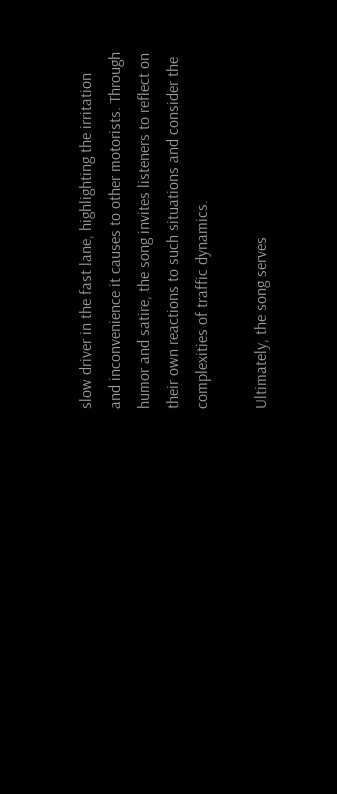slow driver in the fast lane, highlighting the irritation and inconvenience it causes to other motorists. Through humor and satire, the song invites listeners to reflect on their own reactions to such situations and consider the complexities of traffic dynamics.

Ultimately, the song serves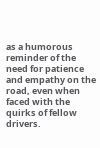as a humorous reminder of the need for patience and empathy on the road, even when faced with the quirks of fellow drivers.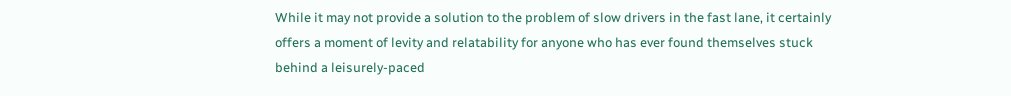While it may not provide a solution to the problem of slow drivers in the fast lane, it certainly offers a moment of levity and relatability for anyone who has ever found themselves stuck behind a leisurely-paced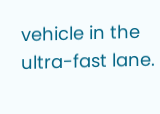vehicle in the ultra-fast lane.